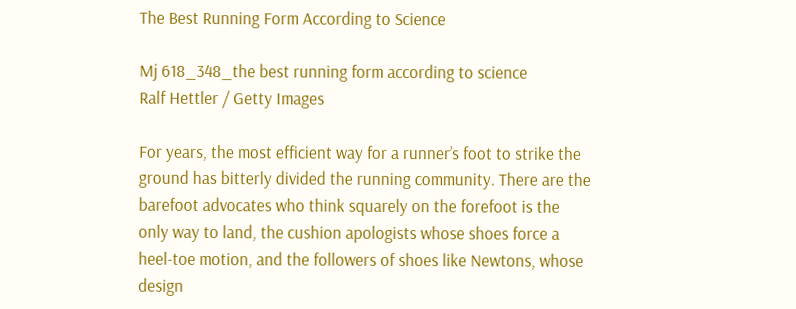The Best Running Form According to Science

Mj 618_348_the best running form according to science
Ralf Hettler / Getty Images

For years, the most efficient way for a runner’s foot to strike the ground has bitterly divided the running community. There are the barefoot advocates who think squarely on the forefoot is the only way to land, the cushion apologists whose shoes force a heel-toe motion, and the followers of shoes like Newtons, whose design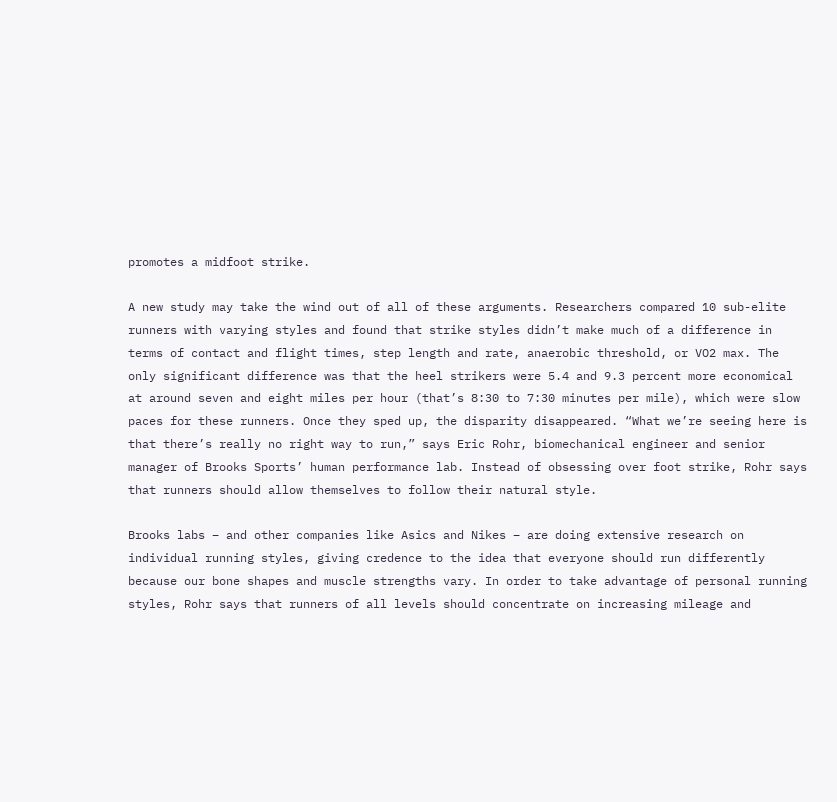promotes a midfoot strike.

A new study may take the wind out of all of these arguments. Researchers compared 10 sub-elite runners with varying styles and found that strike styles didn’t make much of a difference in terms of contact and flight times, step length and rate, anaerobic threshold, or VO2 max. The only significant difference was that the heel strikers were 5.4 and 9.3 percent more economical at around seven and eight miles per hour (that’s 8:30 to 7:30 minutes per mile), which were slow paces for these runners. Once they sped up, the disparity disappeared. “What we’re seeing here is that there’s really no right way to run,” says Eric Rohr, biomechanical engineer and senior manager of Brooks Sports’ human performance lab. Instead of obsessing over foot strike, Rohr says that runners should allow themselves to follow their natural style.

Brooks labs – and other companies like Asics and Nikes – are doing extensive research on individual running styles, giving credence to the idea that everyone should run differently because our bone shapes and muscle strengths vary. In order to take advantage of personal running styles, Rohr says that runners of all levels should concentrate on increasing mileage and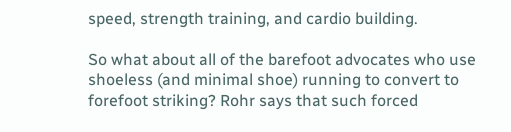speed, strength training, and cardio building.

So what about all of the barefoot advocates who use shoeless (and minimal shoe) running to convert to forefoot striking? Rohr says that such forced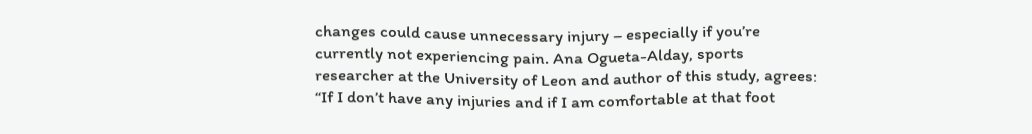changes could cause unnecessary injury – especially if you’re currently not experiencing pain. Ana Ogueta-Alday, sports researcher at the University of Leon and author of this study, agrees: “If I don’t have any injuries and if I am comfortable at that foot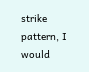strike pattern, I would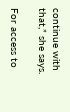continue with that,” she says.

For access to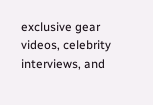exclusive gear videos, celebrity interviews, and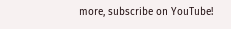more, subscribe on YouTube!